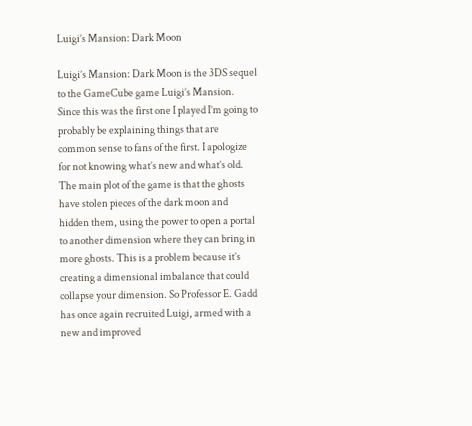Luigi’s Mansion: Dark Moon

Luigi’s Mansion: Dark Moon is the 3DS sequel to the GameCube game Luigi’s Mansion. Since this was the first one I played I’m going to probably be explaining things that are common sense to fans of the first. I apologize for not knowing what’s new and what’s old. The main plot of the game is that the ghosts have stolen pieces of the dark moon and hidden them, using the power to open a portal to another dimension where they can bring in more ghosts. This is a problem because it’s creating a dimensional imbalance that could collapse your dimension. So Professor E. Gadd has once again recruited Luigi, armed with a new and improved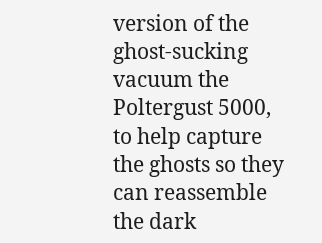version of the ghost-sucking vacuum the Poltergust 5000, to help capture the ghosts so they can reassemble the dark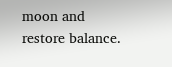moon and restore balance.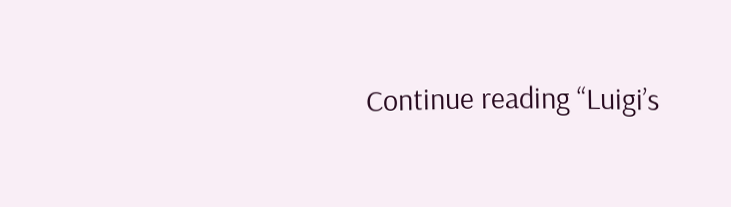Continue reading “Luigi’s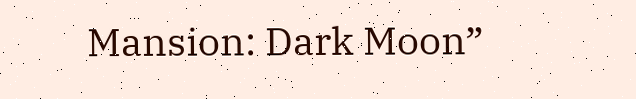Mansion: Dark Moon”